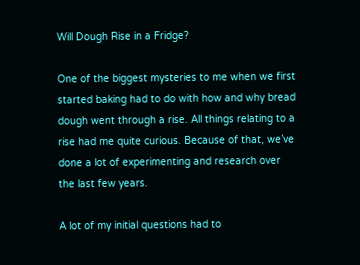Will Dough Rise in a Fridge?

One of the biggest mysteries to me when we first started baking had to do with how and why bread dough went through a rise. All things relating to a rise had me quite curious. Because of that, we’ve done a lot of experimenting and research over the last few years.

A lot of my initial questions had to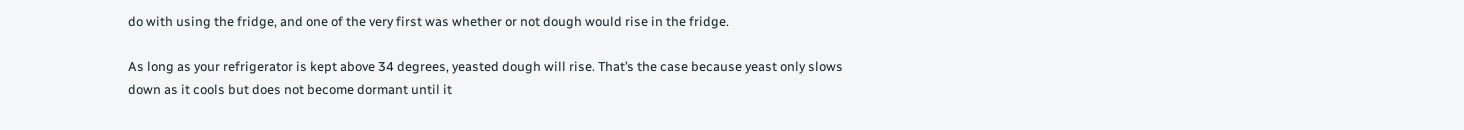do with using the fridge, and one of the very first was whether or not dough would rise in the fridge.

As long as your refrigerator is kept above 34 degrees, yeasted dough will rise. That’s the case because yeast only slows down as it cools but does not become dormant until it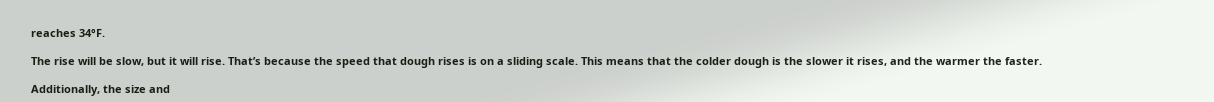reaches 34°F.

The rise will be slow, but it will rise. That’s because the speed that dough rises is on a sliding scale. This means that the colder dough is the slower it rises, and the warmer the faster.

Additionally, the size and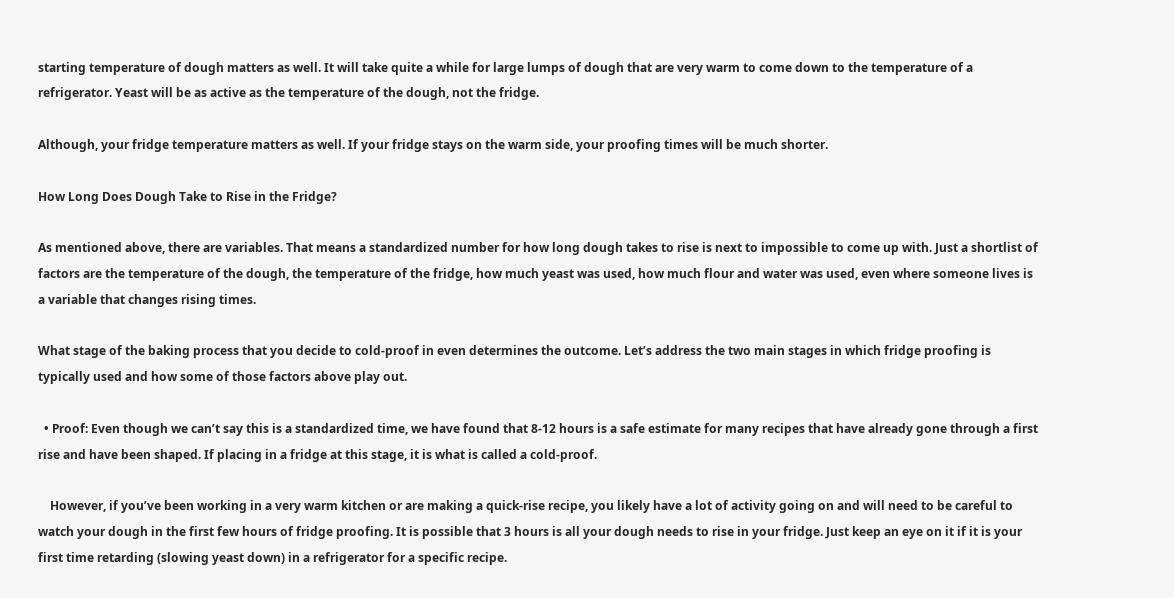starting temperature of dough matters as well. It will take quite a while for large lumps of dough that are very warm to come down to the temperature of a refrigerator. Yeast will be as active as the temperature of the dough, not the fridge.

Although, your fridge temperature matters as well. If your fridge stays on the warm side, your proofing times will be much shorter.

How Long Does Dough Take to Rise in the Fridge?

As mentioned above, there are variables. That means a standardized number for how long dough takes to rise is next to impossible to come up with. Just a shortlist of factors are the temperature of the dough, the temperature of the fridge, how much yeast was used, how much flour and water was used, even where someone lives is a variable that changes rising times.

What stage of the baking process that you decide to cold-proof in even determines the outcome. Let’s address the two main stages in which fridge proofing is typically used and how some of those factors above play out.

  • Proof: Even though we can’t say this is a standardized time, we have found that 8-12 hours is a safe estimate for many recipes that have already gone through a first rise and have been shaped. If placing in a fridge at this stage, it is what is called a cold-proof.

    However, if you’ve been working in a very warm kitchen or are making a quick-rise recipe, you likely have a lot of activity going on and will need to be careful to watch your dough in the first few hours of fridge proofing. It is possible that 3 hours is all your dough needs to rise in your fridge. Just keep an eye on it if it is your first time retarding (slowing yeast down) in a refrigerator for a specific recipe.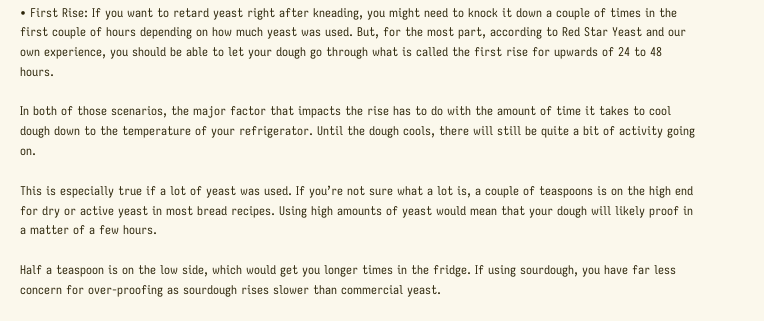• First Rise: If you want to retard yeast right after kneading, you might need to knock it down a couple of times in the first couple of hours depending on how much yeast was used. But, for the most part, according to Red Star Yeast and our own experience, you should be able to let your dough go through what is called the first rise for upwards of 24 to 48 hours.

In both of those scenarios, the major factor that impacts the rise has to do with the amount of time it takes to cool dough down to the temperature of your refrigerator. Until the dough cools, there will still be quite a bit of activity going on.

This is especially true if a lot of yeast was used. If you’re not sure what a lot is, a couple of teaspoons is on the high end for dry or active yeast in most bread recipes. Using high amounts of yeast would mean that your dough will likely proof in a matter of a few hours.

Half a teaspoon is on the low side, which would get you longer times in the fridge. If using sourdough, you have far less concern for over-proofing as sourdough rises slower than commercial yeast.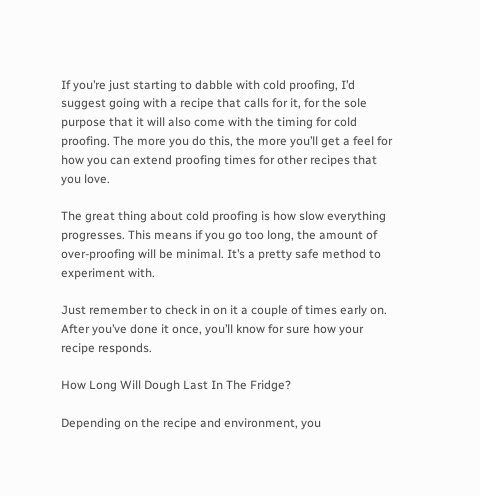If you’re just starting to dabble with cold proofing, I’d suggest going with a recipe that calls for it, for the sole purpose that it will also come with the timing for cold proofing. The more you do this, the more you’ll get a feel for how you can extend proofing times for other recipes that you love.

The great thing about cold proofing is how slow everything progresses. This means if you go too long, the amount of over-proofing will be minimal. It’s a pretty safe method to experiment with.

Just remember to check in on it a couple of times early on. After you’ve done it once, you’ll know for sure how your recipe responds.

How Long Will Dough Last In The Fridge?

Depending on the recipe and environment, you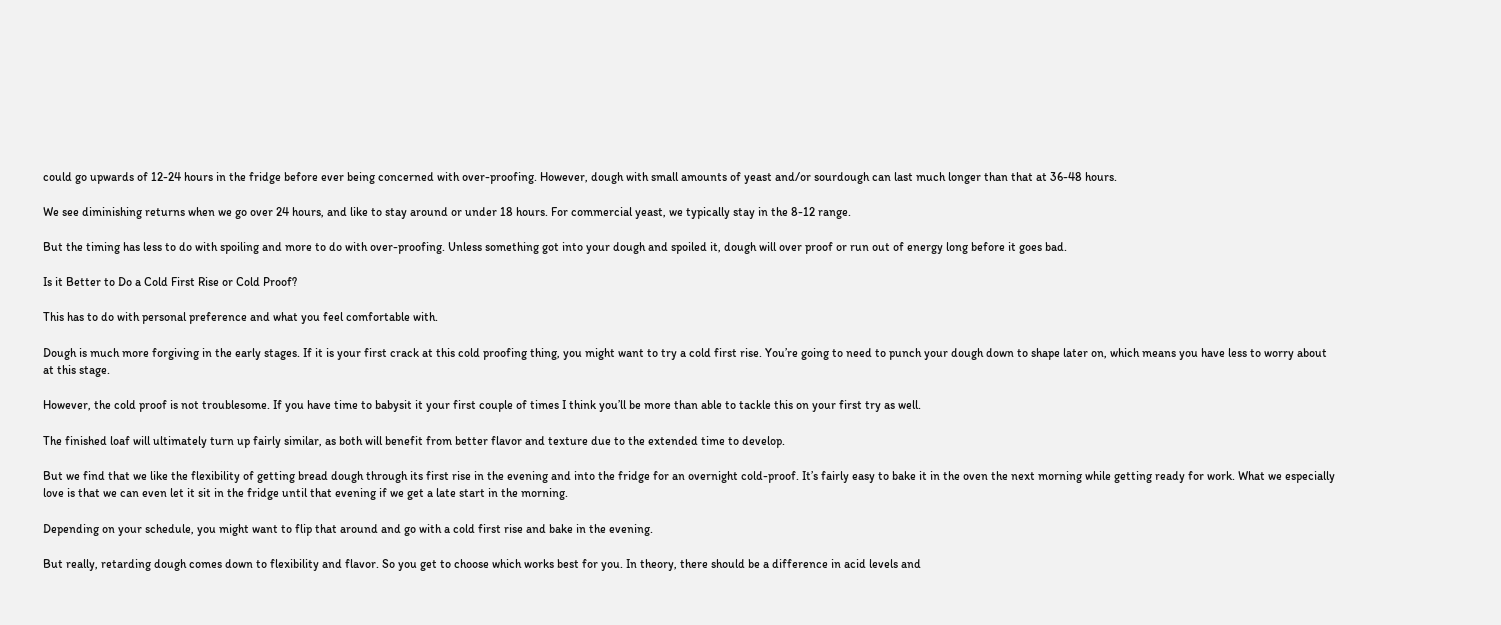could go upwards of 12-24 hours in the fridge before ever being concerned with over-proofing. However, dough with small amounts of yeast and/or sourdough can last much longer than that at 36-48 hours.

We see diminishing returns when we go over 24 hours, and like to stay around or under 18 hours. For commercial yeast, we typically stay in the 8-12 range.

But the timing has less to do with spoiling and more to do with over-proofing. Unless something got into your dough and spoiled it, dough will over proof or run out of energy long before it goes bad.

Is it Better to Do a Cold First Rise or Cold Proof?

This has to do with personal preference and what you feel comfortable with.

Dough is much more forgiving in the early stages. If it is your first crack at this cold proofing thing, you might want to try a cold first rise. You’re going to need to punch your dough down to shape later on, which means you have less to worry about at this stage.

However, the cold proof is not troublesome. If you have time to babysit it your first couple of times I think you’ll be more than able to tackle this on your first try as well.

The finished loaf will ultimately turn up fairly similar, as both will benefit from better flavor and texture due to the extended time to develop.

But we find that we like the flexibility of getting bread dough through its first rise in the evening and into the fridge for an overnight cold-proof. It’s fairly easy to bake it in the oven the next morning while getting ready for work. What we especially love is that we can even let it sit in the fridge until that evening if we get a late start in the morning.

Depending on your schedule, you might want to flip that around and go with a cold first rise and bake in the evening.

But really, retarding dough comes down to flexibility and flavor. So you get to choose which works best for you. In theory, there should be a difference in acid levels and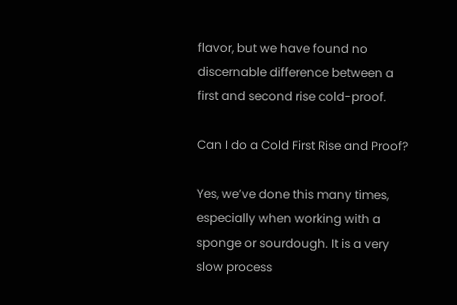flavor, but we have found no discernable difference between a first and second rise cold-proof.

Can I do a Cold First Rise and Proof?

Yes, we’ve done this many times, especially when working with a sponge or sourdough. It is a very slow process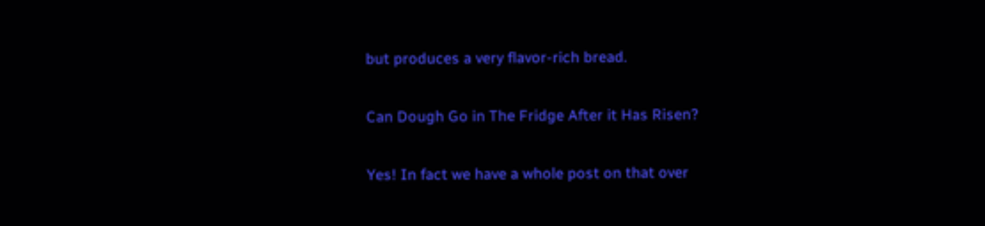but produces a very flavor-rich bread.

Can Dough Go in The Fridge After it Has Risen?

Yes! In fact we have a whole post on that over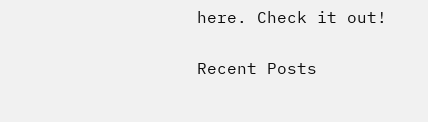here. Check it out!

Recent Posts